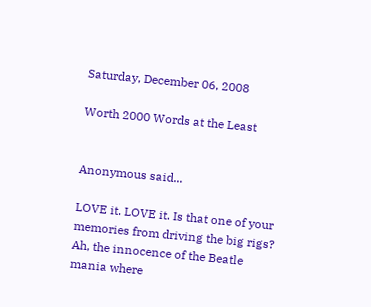Saturday, December 06, 2008

Worth 2000 Words at the Least


Anonymous said...

LOVE it. LOVE it. Is that one of your memories from driving the big rigs? Ah, the innocence of the Beatle mania where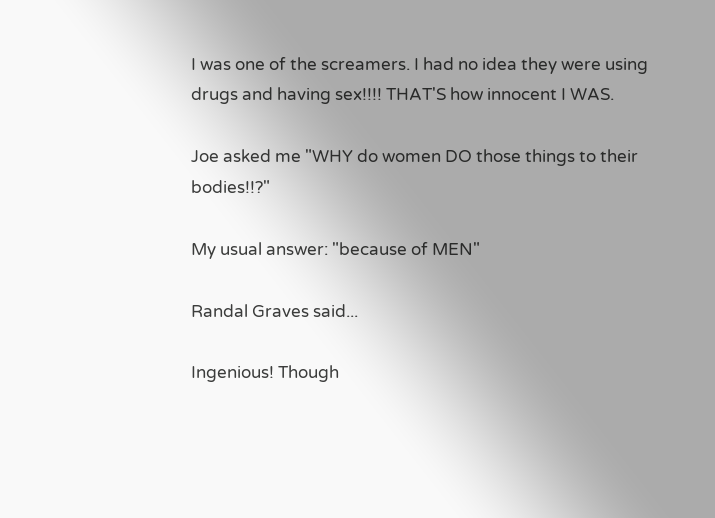I was one of the screamers. I had no idea they were using drugs and having sex!!!! THAT'S how innocent I WAS.

Joe asked me "WHY do women DO those things to their bodies!!?"

My usual answer: "because of MEN"

Randal Graves said...

Ingenious! Though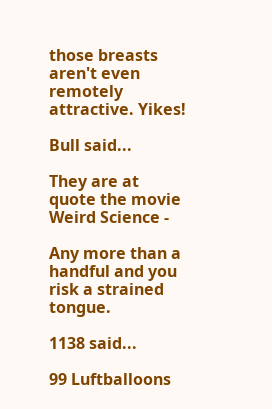those breasts aren't even remotely attractive. Yikes!

Bull said...

They are at quote the movie Weird Science -

Any more than a handful and you risk a strained tongue.

1138 said...

99 Luftballoons